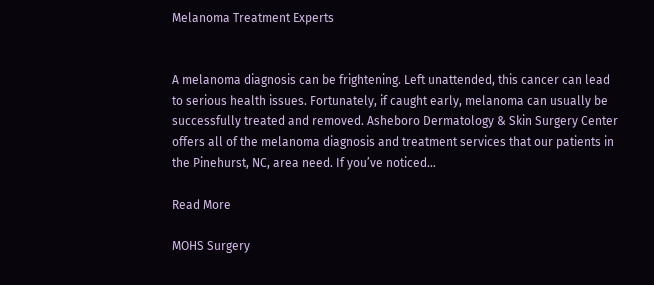Melanoma Treatment Experts


A melanoma diagnosis can be frightening. Left unattended, this cancer can lead to serious health issues. Fortunately, if caught early, melanoma can usually be successfully treated and removed. Asheboro Dermatology & Skin Surgery Center offers all of the melanoma diagnosis and treatment services that our patients in the Pinehurst, NC, area need. If you’ve noticed…

Read More

MOHS Surgery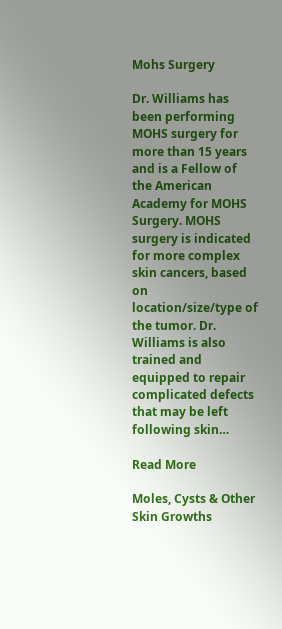Mohs Surgery

Dr. Williams has been performing MOHS surgery for more than 15 years and is a Fellow of the American Academy for MOHS Surgery. MOHS surgery is indicated for more complex skin cancers, based on location/size/type of the tumor. Dr. Williams is also trained and equipped to repair complicated defects that may be left following skin…

Read More

Moles, Cysts & Other Skin Growths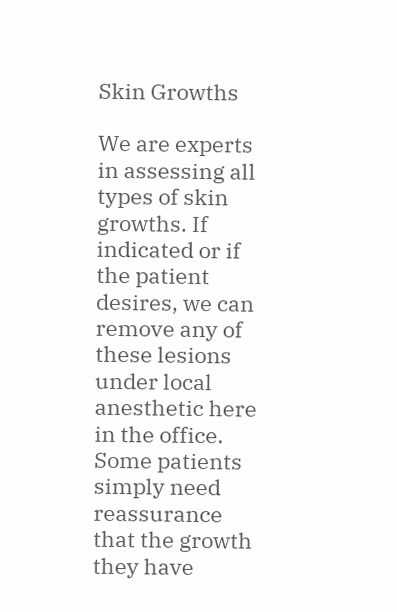Skin Growths

We are experts in assessing all types of skin growths. If indicated or if the patient desires, we can remove any of these lesions under local anesthetic here in the office. Some patients simply need reassurance that the growth they have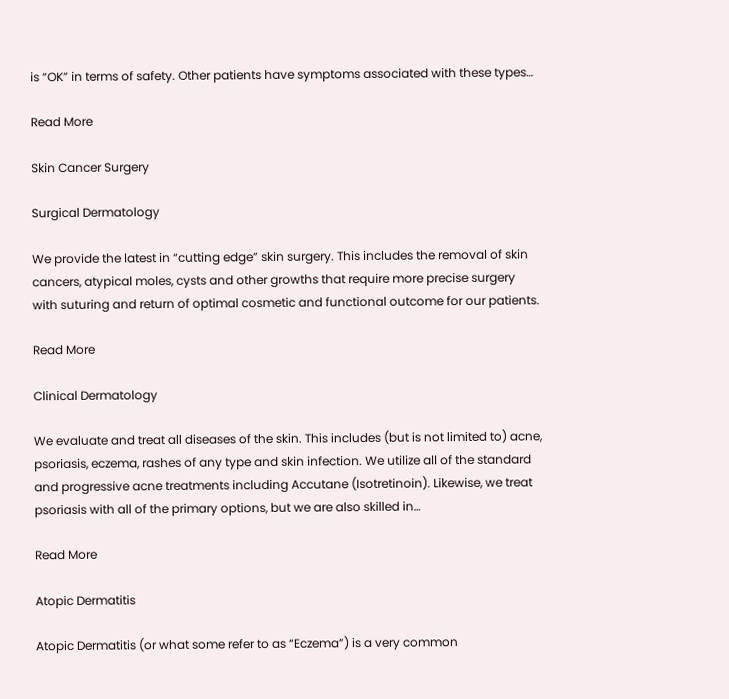is “OK” in terms of safety. Other patients have symptoms associated with these types…

Read More

Skin Cancer Surgery

Surgical Dermatology

We provide the latest in “cutting edge” skin surgery. This includes the removal of skin cancers, atypical moles, cysts and other growths that require more precise surgery with suturing and return of optimal cosmetic and functional outcome for our patients.

Read More

Clinical Dermatology

We evaluate and treat all diseases of the skin. This includes (but is not limited to) acne, psoriasis, eczema, rashes of any type and skin infection. We utilize all of the standard and progressive acne treatments including Accutane (Isotretinoin). Likewise, we treat psoriasis with all of the primary options, but we are also skilled in…

Read More

Atopic Dermatitis

Atopic Dermatitis (or what some refer to as “Eczema”) is a very common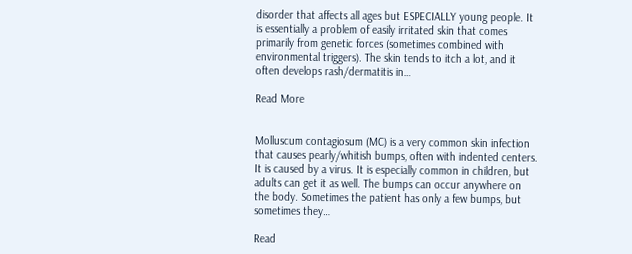disorder that affects all ages but ESPECIALLY young people. It is essentially a problem of easily irritated skin that comes primarily from genetic forces (sometimes combined with environmental triggers). The skin tends to itch a lot, and it often develops rash/dermatitis in…

Read More


Molluscum contagiosum (MC) is a very common skin infection that causes pearly/whitish bumps, often with indented centers. It is caused by a virus. It is especially common in children, but adults can get it as well. The bumps can occur anywhere on the body. Sometimes the patient has only a few bumps, but sometimes they…

Read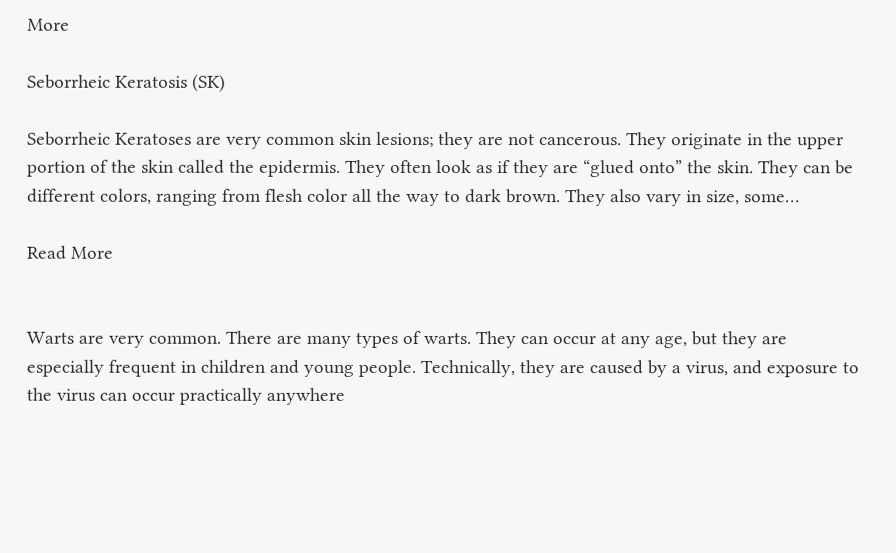More

Seborrheic Keratosis (SK)

Seborrheic Keratoses are very common skin lesions; they are not cancerous. They originate in the upper portion of the skin called the epidermis. They often look as if they are “glued onto” the skin. They can be different colors, ranging from flesh color all the way to dark brown. They also vary in size, some…

Read More


Warts are very common. There are many types of warts. They can occur at any age, but they are especially frequent in children and young people. Technically, they are caused by a virus, and exposure to the virus can occur practically anywhere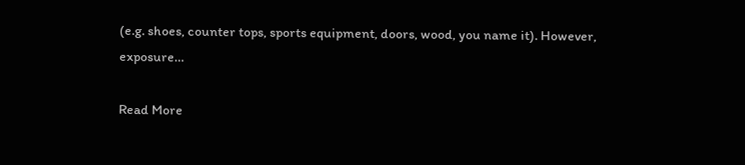(e.g. shoes, counter tops, sports equipment, doors, wood, you name it). However, exposure…

Read More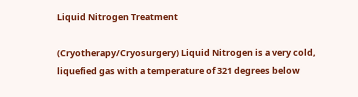Liquid Nitrogen Treatment

(Cryotherapy/Cryosurgery) Liquid Nitrogen is a very cold, liquefied gas with a temperature of 321 degrees below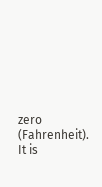zero (Fahrenheit). It is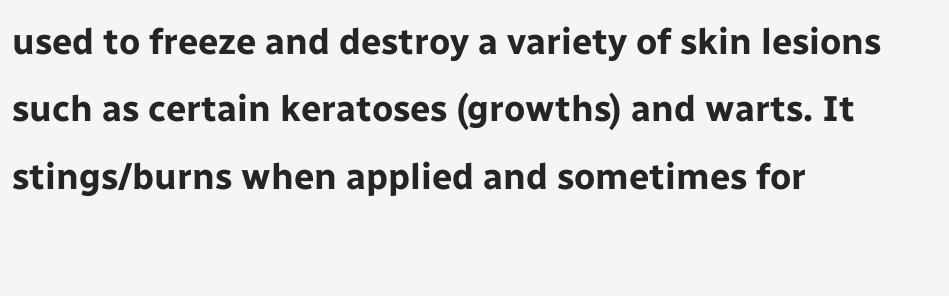used to freeze and destroy a variety of skin lesions such as certain keratoses (growths) and warts. It stings/burns when applied and sometimes for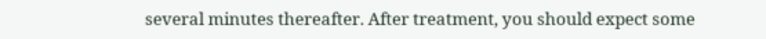several minutes thereafter. After treatment, you should expect some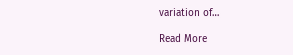variation of…

Read More